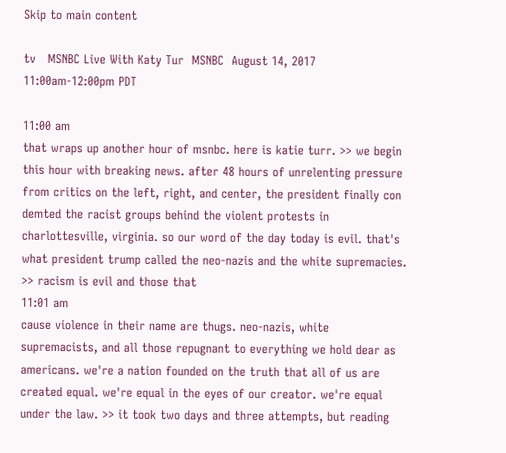Skip to main content

tv   MSNBC Live With Katy Tur  MSNBC  August 14, 2017 11:00am-12:00pm PDT

11:00 am
that wraps up another hour of msnbc. here is katie turr. >> we begin this hour with breaking news. after 48 hours of unrelenting pressure from critics on the left, right, and center, the president finally con demted the racist groups behind the violent protests in charlottesville, virginia. so our word of the day today is evil. that's what president trump called the neo-nazis and the white supremacies. >> racism is evil and those that
11:01 am
cause violence in their name are thugs. neo-nazis, white supremacists, and all those repugnant to everything we hold dear as americans. we're a nation founded on the truth that all of us are created equal. we're equal in the eyes of our creator. we're equal under the law. >> it took two days and three attempts, but reading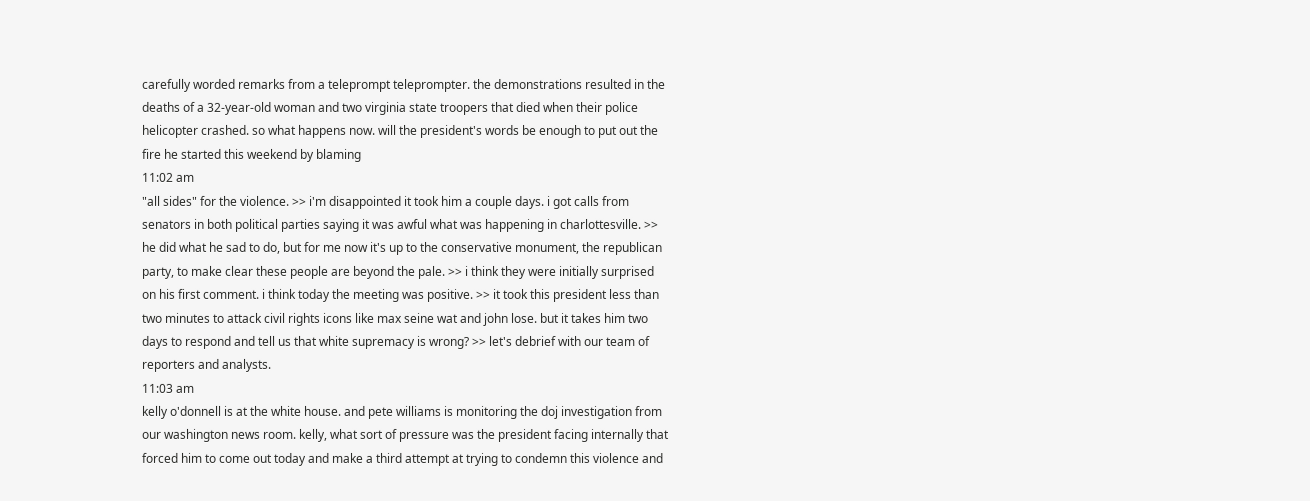carefully worded remarks from a teleprompt teleprompter. the demonstrations resulted in the deaths of a 32-year-old woman and two virginia state troopers that died when their police helicopter crashed. so what happens now. will the president's words be enough to put out the fire he started this weekend by blaming
11:02 am
"all sides" for the violence. >> i'm disappointed it took him a couple days. i got calls from senators in both political parties saying it was awful what was happening in charlottesville. >> he did what he sad to do, but for me now it's up to the conservative monument, the republican party, to make clear these people are beyond the pale. >> i think they were initially surprised on his first comment. i think today the meeting was positive. >> it took this president less than two minutes to attack civil rights icons like max seine wat and john lose. but it takes him two days to respond and tell us that white supremacy is wrong? >> let's debrief with our team of reporters and analysts.
11:03 am
kelly o'donnell is at the white house. and pete williams is monitoring the doj investigation from our washington news room. kelly, what sort of pressure was the president facing internally that forced him to come out today and make a third attempt at trying to condemn this violence and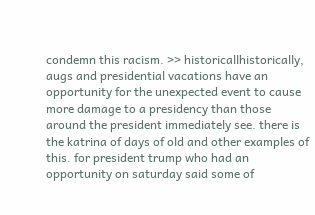condemn this racism. >> historicallhistorically, augs and presidential vacations have an opportunity for the unexpected event to cause more damage to a presidency than those around the president immediately see. there is the katrina of days of old and other examples of this. for president trump who had an opportunity on saturday said some of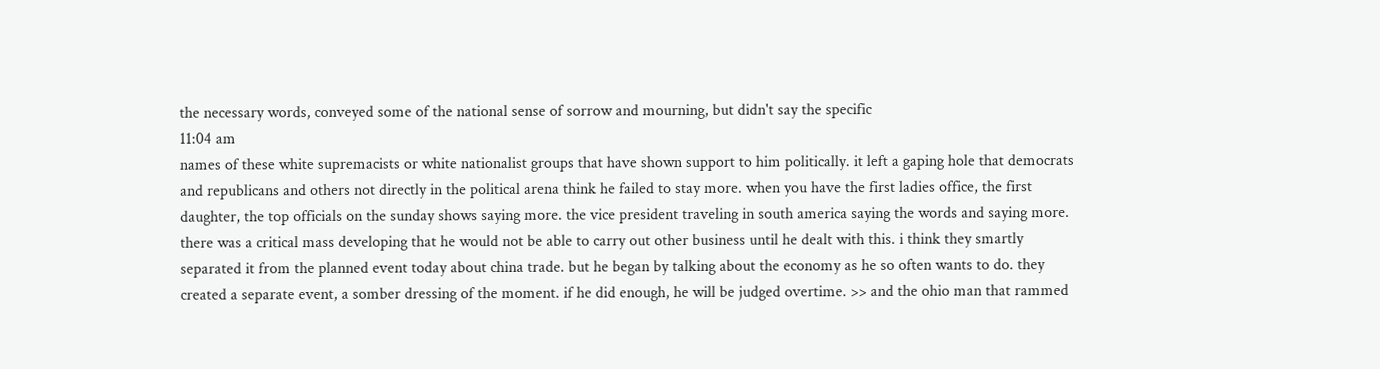the necessary words, conveyed some of the national sense of sorrow and mourning, but didn't say the specific
11:04 am
names of these white supremacists or white nationalist groups that have shown support to him politically. it left a gaping hole that democrats and republicans and others not directly in the political arena think he failed to stay more. when you have the first ladies office, the first daughter, the top officials on the sunday shows saying more. the vice president traveling in south america saying the words and saying more. there was a critical mass developing that he would not be able to carry out other business until he dealt with this. i think they smartly separated it from the planned event today about china trade. but he began by talking about the economy as he so often wants to do. they created a separate event, a somber dressing of the moment. if he did enough, he will be judged overtime. >> and the ohio man that rammed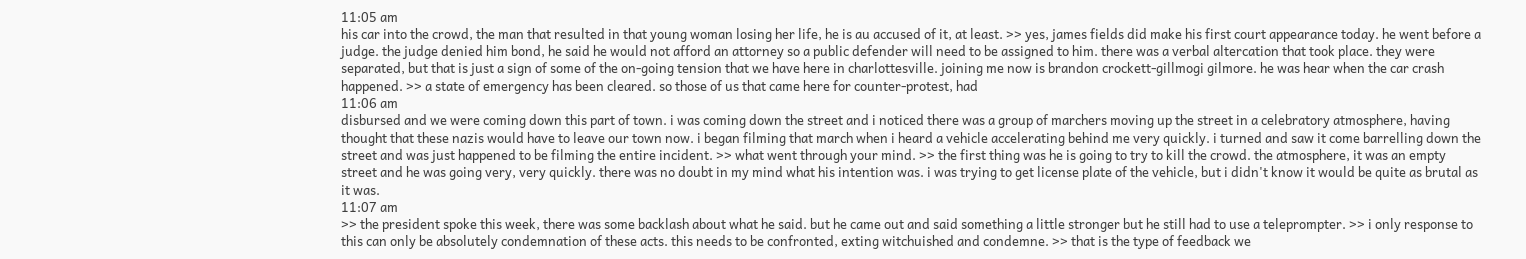11:05 am
his car into the crowd, the man that resulted in that young woman losing her life, he is au accused of it, at least. >> yes, james fields did make his first court appearance today. he went before a judge. the judge denied him bond, he said he would not afford an attorney so a public defender will need to be assigned to him. there was a verbal altercation that took place. they were separated, but that is just a sign of some of the on-going tension that we have here in charlottesville. joining me now is brandon crockett-gillmogi gilmore. he was hear when the car crash happened. >> a state of emergency has been cleared. so those of us that came here for counter-protest, had
11:06 am
disbursed and we were coming down this part of town. i was coming down the street and i noticed there was a group of marchers moving up the street in a celebratory atmosphere, having thought that these nazis would have to leave our town now. i began filming that march when i heard a vehicle accelerating behind me very quickly. i turned and saw it come barrelling down the street and was just happened to be filming the entire incident. >> what went through your mind. >> the first thing was he is going to try to kill the crowd. the atmosphere, it was an empty street and he was going very, very quickly. there was no doubt in my mind what his intention was. i was trying to get license plate of the vehicle, but i didn't know it would be quite as brutal as it was.
11:07 am
>> the president spoke this week, there was some backlash about what he said. but he came out and said something a little stronger but he still had to use a teleprompter. >> i only response to this can only be absolutely condemnation of these acts. this needs to be confronted, exting witchuished and condemne. >> that is the type of feedback we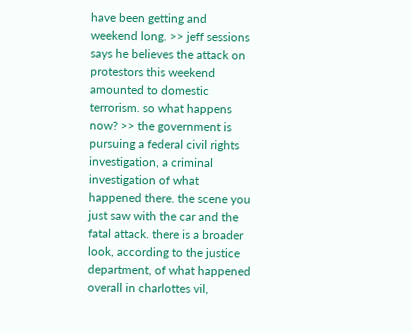have been getting and weekend long. >> jeff sessions says he believes the attack on protestors this weekend amounted to domestic terrorism. so what happens now? >> the government is pursuing a federal civil rights investigation, a criminal investigation of what happened there. the scene you just saw with the car and the fatal attack. there is a broader look, according to the justice department, of what happened overall in charlottes vil,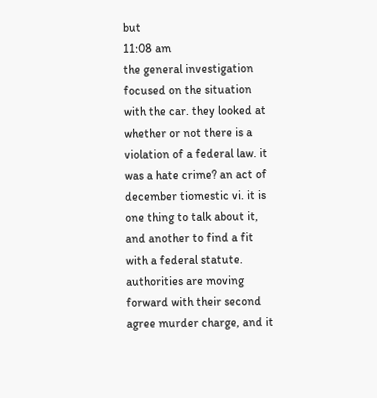but
11:08 am
the general investigation focused on the situation with the car. they looked at whether or not there is a violation of a federal law. it was a hate crime? an act of december tiomestic vi. it is one thing to talk about it, and another to find a fit with a federal statute. authorities are moving forward with their second agree murder charge, and it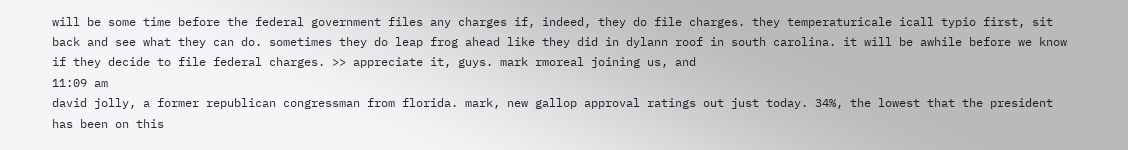will be some time before the federal government files any charges if, indeed, they do file charges. they temperaturicale icall typio first, sit back and see what they can do. sometimes they do leap frog ahead like they did in dylann roof in south carolina. it will be awhile before we know if they decide to file federal charges. >> appreciate it, guys. mark rmoreal joining us, and
11:09 am
david jolly, a former republican congressman from florida. mark, new gallop approval ratings out just today. 34%, the lowest that the president has been on this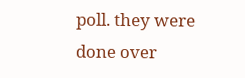poll. they were done over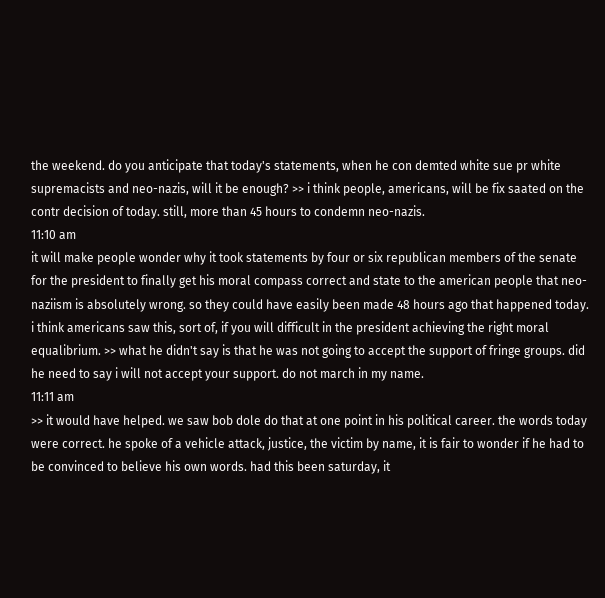the weekend. do you anticipate that today's statements, when he con demted white sue pr white supremacists and neo-nazis, will it be enough? >> i think people, americans, will be fix saated on the contr decision of today. still, more than 45 hours to condemn neo-nazis.
11:10 am
it will make people wonder why it took statements by four or six republican members of the senate for the president to finally get his moral compass correct and state to the american people that neo-naziism is absolutely wrong. so they could have easily been made 48 hours ago that happened today. i think americans saw this, sort of, if you will difficult in the president achieving the right moral equalibrium. >> what he didn't say is that he was not going to accept the support of fringe groups. did he need to say i will not accept your support. do not march in my name.
11:11 am
>> it would have helped. we saw bob dole do that at one point in his political career. the words today were correct. he spoke of a vehicle attack, justice, the victim by name, it is fair to wonder if he had to be convinced to believe his own words. had this been saturday, it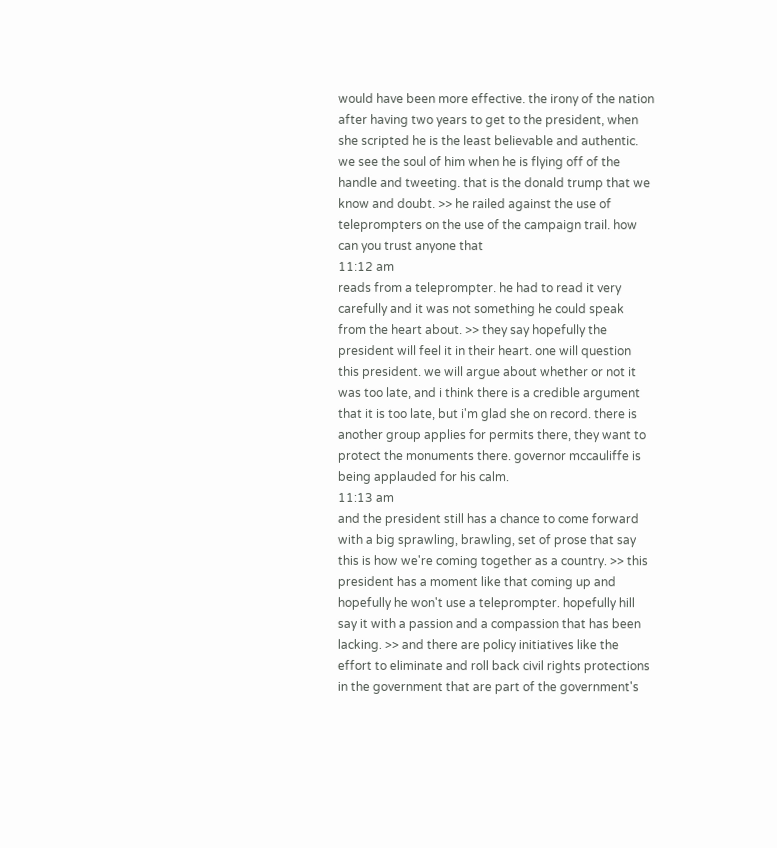would have been more effective. the irony of the nation after having two years to get to the president, when she scripted he is the least believable and authentic. we see the soul of him when he is flying off of the handle and tweeting. that is the donald trump that we know and doubt. >> he railed against the use of teleprompters on the use of the campaign trail. how can you trust anyone that
11:12 am
reads from a teleprompter. he had to read it very carefully and it was not something he could speak from the heart about. >> they say hopefully the president will feel it in their heart. one will question this president. we will argue about whether or not it was too late, and i think there is a credible argument that it is too late, but i'm glad she on record. there is another group applies for permits there, they want to protect the monuments there. governor mccauliffe is being applauded for his calm.
11:13 am
and the president still has a chance to come forward with a big sprawling, brawling, set of prose that say this is how we're coming together as a country. >> this president has a moment like that coming up and hopefully he won't use a teleprompter. hopefully hill say it with a passion and a compassion that has been lacking. >> and there are policy initiatives like the effort to eliminate and roll back civil rights protections in the government that are part of the government's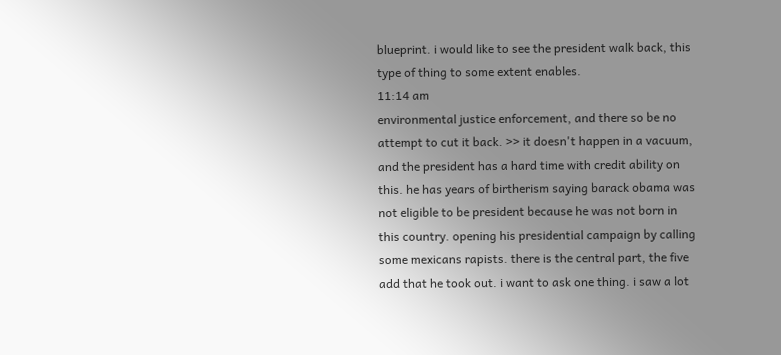blueprint. i would like to see the president walk back, this type of thing to some extent enables.
11:14 am
environmental justice enforcement, and there so be no attempt to cut it back. >> it doesn't happen in a vacuum, and the president has a hard time with credit ability on this. he has years of birtherism saying barack obama was not eligible to be president because he was not born in this country. opening his presidential campaign by calling some mexicans rapists. there is the central part, the five add that he took out. i want to ask one thing. i saw a lot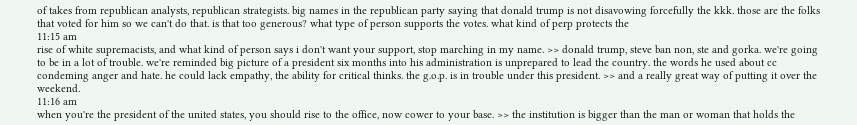of takes from republican analysts, republican strategists. big names in the republican party saying that donald trump is not disavowing forcefully the kkk. those are the folks that voted for him so we can't do that. is that too generous? what type of person supports the votes. what kind of perp protects the
11:15 am
rise of white supremacists, and what kind of person says i don't want your support, stop marching in my name. >> donald trump, steve ban non, ste and gorka. we're going to be in a lot of trouble. we're reminded big picture of a president six months into his administration is unprepared to lead the country. the words he used about cc condeming anger and hate. he could lack empathy, the ability for critical thinks. the g.o.p. is in trouble under this president. >> and a really great way of putting it over the weekend.
11:16 am
when you're the president of the united states, you should rise to the office, now cower to your base. >> the institution is bigger than the man or woman that holds the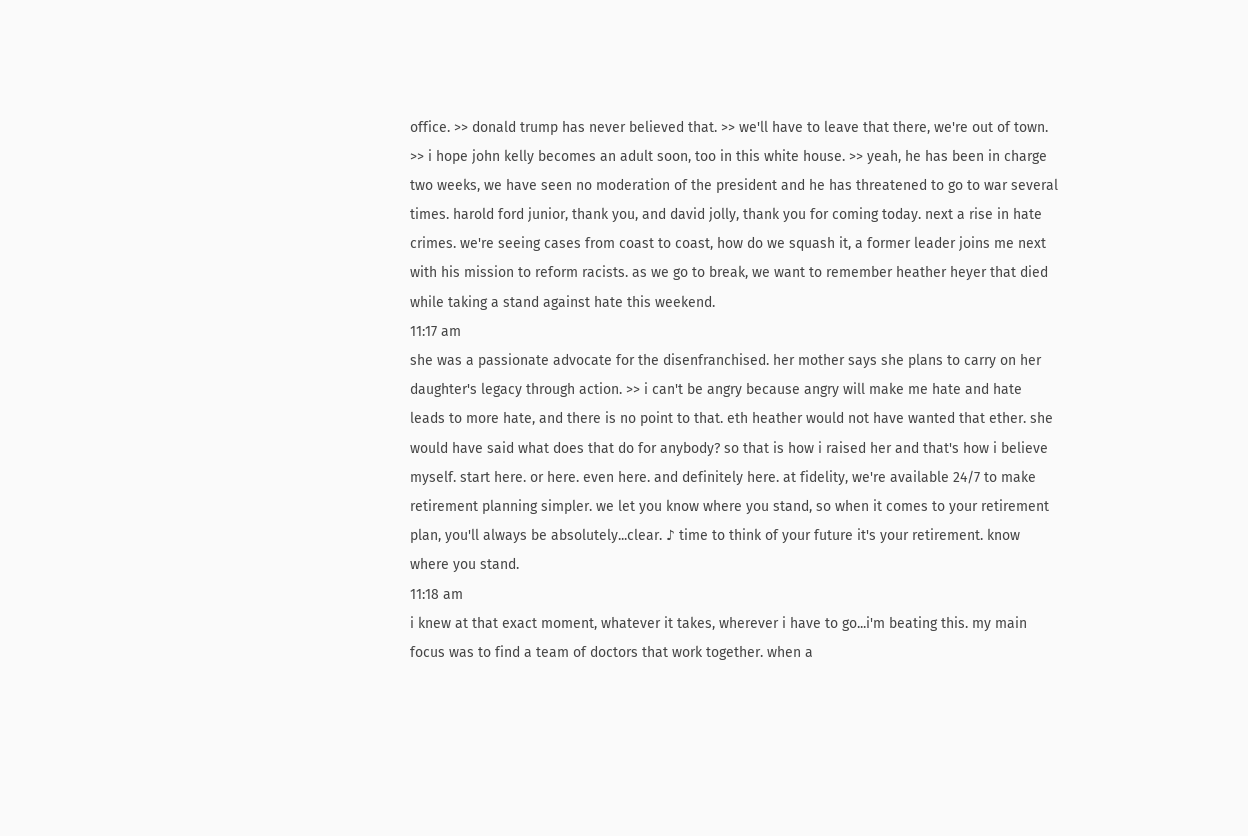office. >> donald trump has never believed that. >> we'll have to leave that there, we're out of town. >> i hope john kelly becomes an adult soon, too in this white house. >> yeah, he has been in charge two weeks, we have seen no moderation of the president and he has threatened to go to war several times. harold ford junior, thank you, and david jolly, thank you for coming today. next a rise in hate crimes. we're seeing cases from coast to coast, how do we squash it, a former leader joins me next with his mission to reform racists. as we go to break, we want to remember heather heyer that died while taking a stand against hate this weekend.
11:17 am
she was a passionate advocate for the disenfranchised. her mother says she plans to carry on her daughter's legacy through action. >> i can't be angry because angry will make me hate and hate leads to more hate, and there is no point to that. eth heather would not have wanted that ether. she would have said what does that do for anybody? so that is how i raised her and that's how i believe myself. start here. or here. even here. and definitely here. at fidelity, we're available 24/7 to make retirement planning simpler. we let you know where you stand, so when it comes to your retirement plan, you'll always be absolutely...clear. ♪ time to think of your future it's your retirement. know where you stand.
11:18 am
i knew at that exact moment, whatever it takes, wherever i have to go...i'm beating this. my main focus was to find a team of doctors that work together. when a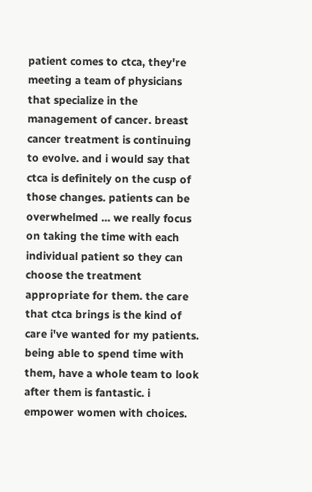patient comes to ctca, they're meeting a team of physicians that specialize in the management of cancer. breast cancer treatment is continuing to evolve. and i would say that ctca is definitely on the cusp of those changes. patients can be overwhelmed ... we really focus on taking the time with each individual patient so they can choose the treatment appropriate for them. the care that ctca brings is the kind of care i've wanted for my patients. being able to spend time with them, have a whole team to look after them is fantastic. i empower women with choices.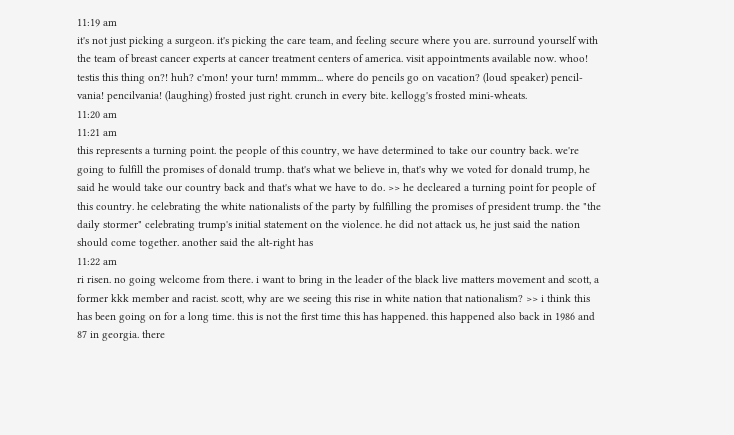11:19 am
it's not just picking a surgeon. it's picking the care team, and feeling secure where you are. surround yourself with the team of breast cancer experts at cancer treatment centers of america. visit appointments available now. whoo! testis this thing on?! huh? c'mon! your turn! mmmm... where do pencils go on vacation? (loud speaker) pencil-vania! pencilvania! (laughing) frosted just right. crunch in every bite. kellogg's frosted mini-wheats.
11:20 am
11:21 am
this represents a turning point. the people of this country, we have determined to take our country back. we're going to fulfill the promises of donald trump. that's what we believe in, that's why we voted for donald trump, he said he would take our country back and that's what we have to do. >> he decleared a turning point for people of this country. he celebrating the white nationalists of the party by fulfilling the promises of president trump. the "the daily stormer" celebrating trump's initial statement on the violence. he did not attack us, he just said the nation should come together. another said the alt-right has
11:22 am
ri risen. no going welcome from there. i want to bring in the leader of the black live matters movement and scott, a former kkk member and racist. scott, why are we seeing this rise in white nation that nationalism? >> i think this has been going on for a long time. this is not the first time this has happened. this happened also back in 1986 and 87 in georgia. there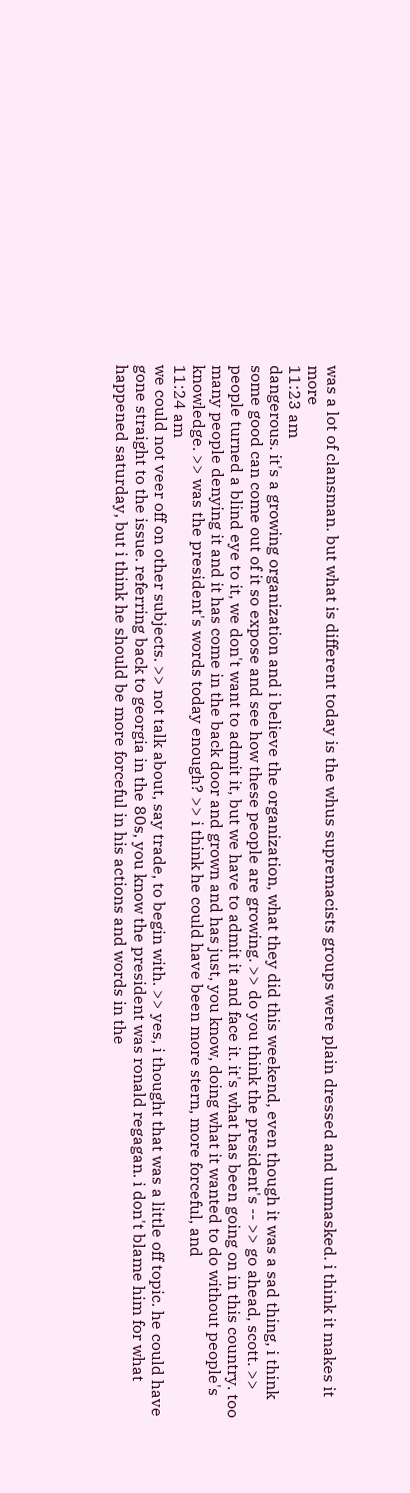was a lot of clansman. but what is different today is the whus supremacists groups were plain dressed and unmasked. i think it makes it more
11:23 am
dangerous. it's a growing organization and i believe the organization, what they did this weekend, even though it was a sad thing, i think some good can come out of it so expose and see how these people are growing. >> do you think the president's -- >> go ahead, scott. >> people turned a blind eye to it, we don't want to admit it, but we have to admit it and face it. it's what has been going on in this country. too many people denying it and it has come in the back door and grown and has just, you know, doing what it wanted to do without people's knowledge. >> was the president's words today enough? >> i think he could have been more stern, more forceful, and
11:24 am
we could not veer off on other subjects. >> not talk about, say trade, to begin with. >> yes, i thought that was a little off topic. he could have gone straight to the issue. referring back to georgia in the 80s, you know the president was ronald regagan. i don't blame him for what happened saturday, but i think he should be more forceful in his actions and words in the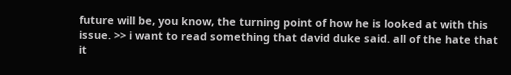future will be, you know, the turning point of how he is looked at with this issue. >> i want to read something that david duke said. all of the hate that it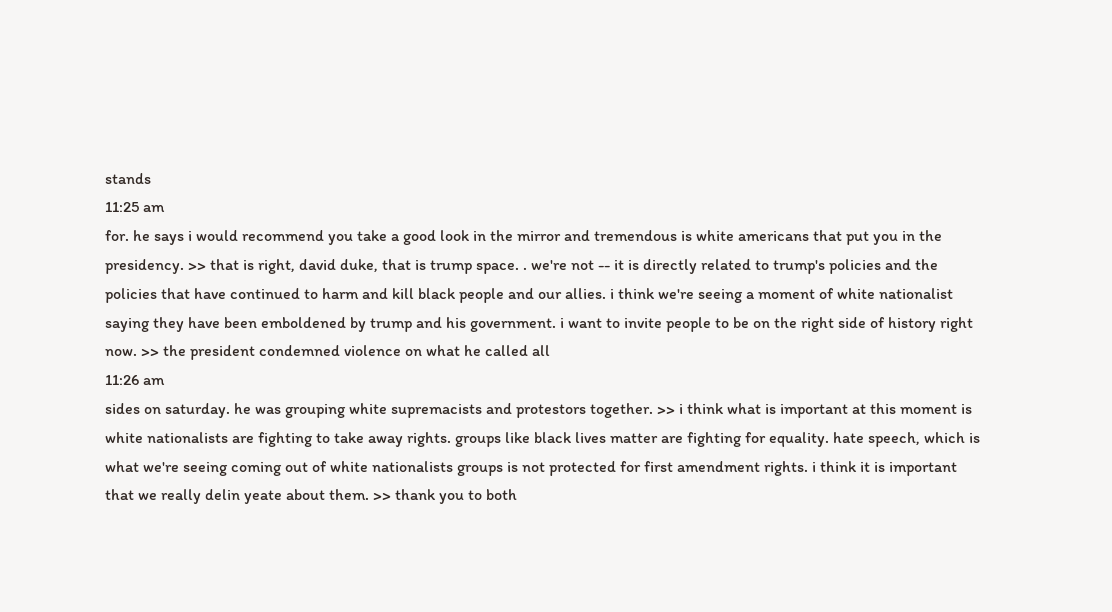stands
11:25 am
for. he says i would recommend you take a good look in the mirror and tremendous is white americans that put you in the presidency. >> that is right, david duke, that is trump space. . we're not -- it is directly related to trump's policies and the policies that have continued to harm and kill black people and our allies. i think we're seeing a moment of white nationalist saying they have been emboldened by trump and his government. i want to invite people to be on the right side of history right now. >> the president condemned violence on what he called all
11:26 am
sides on saturday. he was grouping white supremacists and protestors together. >> i think what is important at this moment is white nationalists are fighting to take away rights. groups like black lives matter are fighting for equality. hate speech, which is what we're seeing coming out of white nationalists groups is not protected for first amendment rights. i think it is important that we really delin yeate about them. >> thank you to both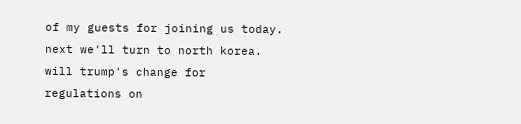of my guests for joining us today. next we'll turn to north korea. will trump's change for regulations on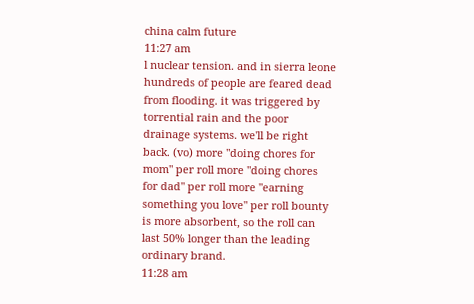china calm future
11:27 am
l nuclear tension. and in sierra leone hundreds of people are feared dead from flooding. it was triggered by torrential rain and the poor drainage systems. we'll be right back. (vo) more "doing chores for mom" per roll more "doing chores for dad" per roll more "earning something you love" per roll bounty is more absorbent, so the roll can last 50% longer than the leading ordinary brand.
11:28 am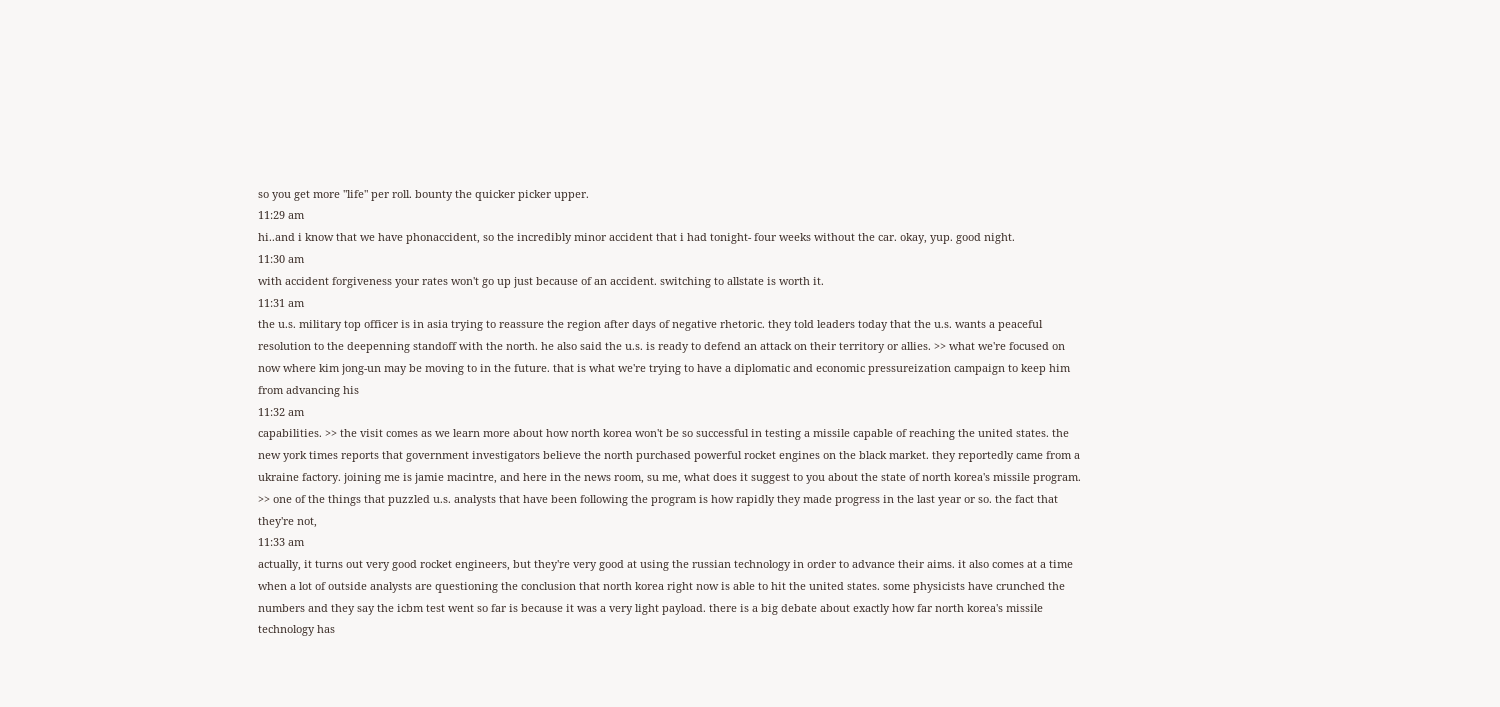so you get more "life" per roll. bounty the quicker picker upper.
11:29 am
hi..and i know that we have phonaccident, so the incredibly minor accident that i had tonight- four weeks without the car. okay, yup. good night.
11:30 am
with accident forgiveness your rates won't go up just because of an accident. switching to allstate is worth it.
11:31 am
the u.s. military top officer is in asia trying to reassure the region after days of negative rhetoric. they told leaders today that the u.s. wants a peaceful resolution to the deepenning standoff with the north. he also said the u.s. is ready to defend an attack on their territory or allies. >> what we're focused on now where kim jong-un may be moving to in the future. that is what we're trying to have a diplomatic and economic pressureization campaign to keep him from advancing his
11:32 am
capabilities. >> the visit comes as we learn more about how north korea won't be so successful in testing a missile capable of reaching the united states. the new york times reports that government investigators believe the north purchased powerful rocket engines on the black market. they reportedly came from a ukraine factory. joining me is jamie macintre, and here in the news room, su me, what does it suggest to you about the state of north korea's missile program. >> one of the things that puzzled u.s. analysts that have been following the program is how rapidly they made progress in the last year or so. the fact that they're not,
11:33 am
actually, it turns out very good rocket engineers, but they're very good at using the russian technology in order to advance their aims. it also comes at a time when a lot of outside analysts are questioning the conclusion that north korea right now is able to hit the united states. some physicists have crunched the numbers and they say the icbm test went so far is because it was a very light payload. there is a big debate about exactly how far north korea's missile technology has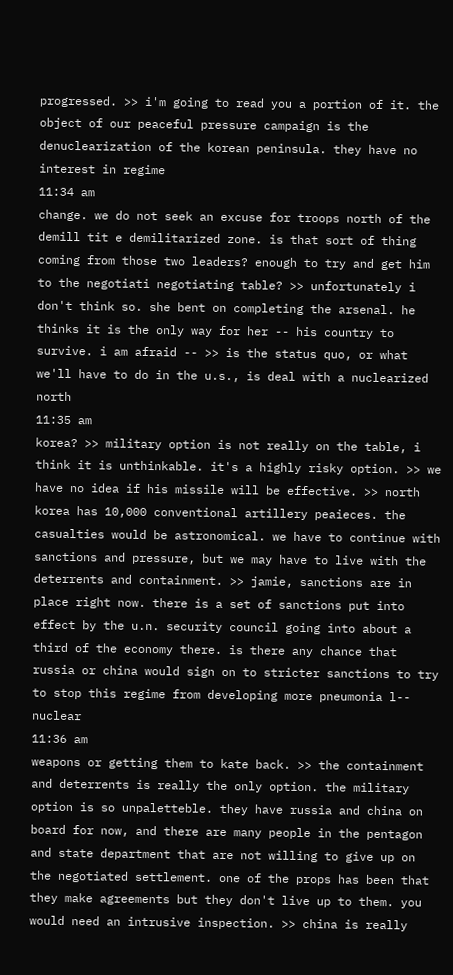progressed. >> i'm going to read you a portion of it. the object of our peaceful pressure campaign is the denuclearization of the korean peninsula. they have no interest in regime
11:34 am
change. we do not seek an excuse for troops north of the demill tit e demilitarized zone. is that sort of thing coming from those two leaders? enough to try and get him to the negotiati negotiating table? >> unfortunately i don't think so. she bent on completing the arsenal. he thinks it is the only way for her -- his country to survive. i am afraid -- >> is the status quo, or what we'll have to do in the u.s., is deal with a nuclearized north
11:35 am
korea? >> military option is not really on the table, i think it is unthinkable. it's a highly risky option. >> we have no idea if his missile will be effective. >> north korea has 10,000 conventional artillery peaieces. the casualties would be astronomical. we have to continue with sanctions and pressure, but we may have to live with the deterrents and containment. >> jamie, sanctions are in place right now. there is a set of sanctions put into effect by the u.n. security council going into about a third of the economy there. is there any chance that russia or china would sign on to stricter sanctions to try to stop this regime from developing more pneumonia l-- nuclear
11:36 am
weapons or getting them to kate back. >> the containment and deterrents is really the only option. the military option is so unpaletteble. they have russia and china on board for now, and there are many people in the pentagon and state department that are not willing to give up on the negotiated settlement. one of the props has been that they make agreements but they don't live up to them. you would need an intrusive inspection. >> china is really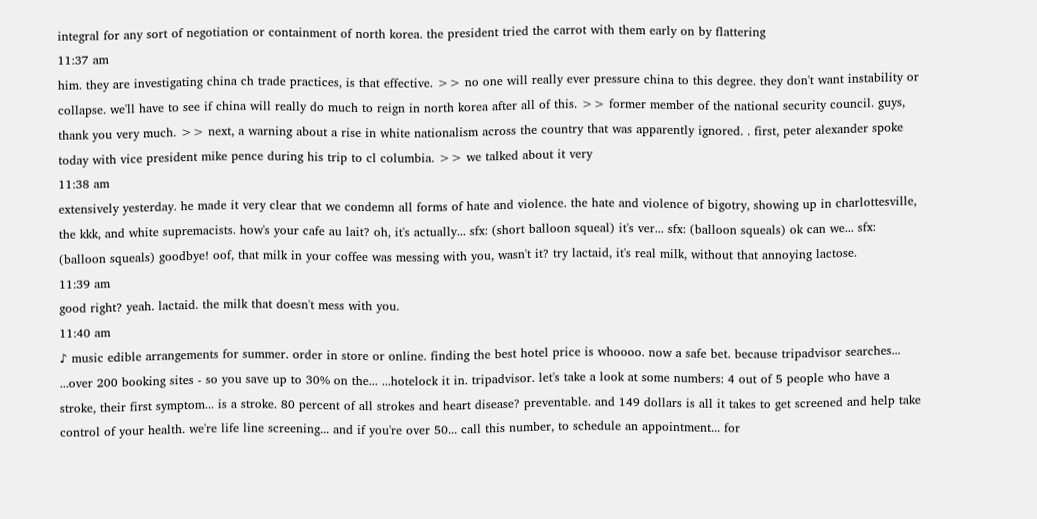integral for any sort of negotiation or containment of north korea. the president tried the carrot with them early on by flattering
11:37 am
him. they are investigating china ch trade practices, is that effective. >> no one will really ever pressure china to this degree. they don't want instability or collapse. we'll have to see if china will really do much to reign in north korea after all of this. >> former member of the national security council. guys, thank you very much. >> next, a warning about a rise in white nationalism across the country that was apparently ignored. . first, peter alexander spoke today with vice president mike pence during his trip to cl columbia. >> we talked about it very
11:38 am
extensively yesterday. he made it very clear that we condemn all forms of hate and violence. the hate and violence of bigotry, showing up in charlottesville, the kkk, and white supremacists. how's your cafe au lait? oh, it's actually... sfx: (short balloon squeal) it's ver... sfx: (balloon squeals) ok can we... sfx: (balloon squeals) goodbye! oof, that milk in your coffee was messing with you, wasn't it? try lactaid, it's real milk, without that annoying lactose.
11:39 am
good right? yeah. lactaid. the milk that doesn't mess with you.
11:40 am
♪ music edible arrangements for summer. order in store or online. finding the best hotel price is whoooo. now a safe bet. because tripadvisor searches... ...over 200 booking sites - so you save up to 30% on the... ...hotelock it in. tripadvisor. let's take a look at some numbers: 4 out of 5 people who have a stroke, their first symptom... is a stroke. 80 percent of all strokes and heart disease? preventable. and 149 dollars is all it takes to get screened and help take control of your health. we're life line screening... and if you're over 50... call this number, to schedule an appointment... for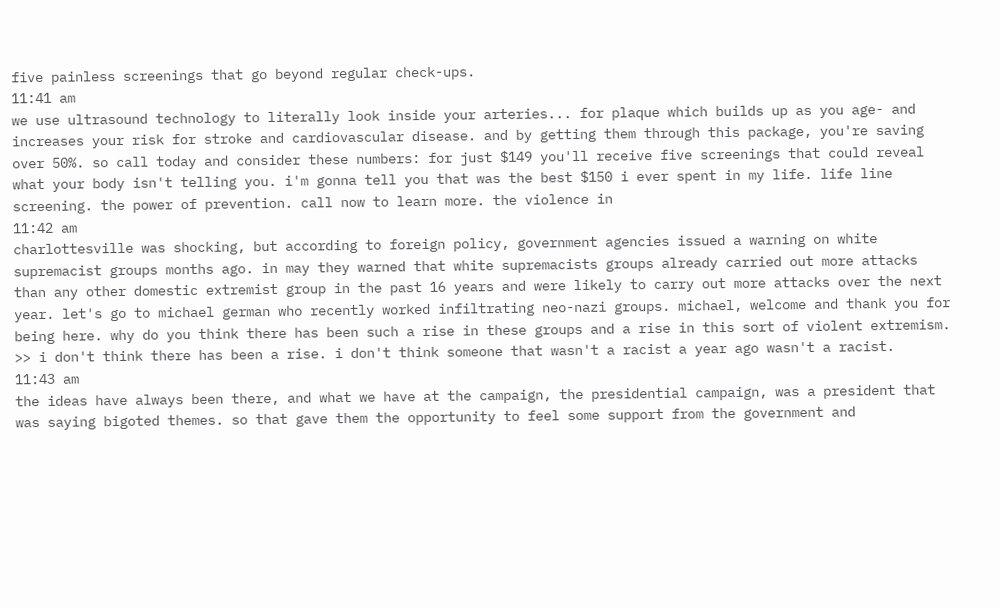five painless screenings that go beyond regular check-ups.
11:41 am
we use ultrasound technology to literally look inside your arteries... for plaque which builds up as you age- and increases your risk for stroke and cardiovascular disease. and by getting them through this package, you're saving over 50%. so call today and consider these numbers: for just $149 you'll receive five screenings that could reveal what your body isn't telling you. i'm gonna tell you that was the best $150 i ever spent in my life. life line screening. the power of prevention. call now to learn more. the violence in
11:42 am
charlottesville was shocking, but according to foreign policy, government agencies issued a warning on white supremacist groups months ago. in may they warned that white supremacists groups already carried out more attacks than any other domestic extremist group in the past 16 years and were likely to carry out more attacks over the next year. let's go to michael german who recently worked infiltrating neo-nazi groups. michael, welcome and thank you for being here. why do you think there has been such a rise in these groups and a rise in this sort of violent extremism. >> i don't think there has been a rise. i don't think someone that wasn't a racist a year ago wasn't a racist.
11:43 am
the ideas have always been there, and what we have at the campaign, the presidential campaign, was a president that was saying bigoted themes. so that gave them the opportunity to feel some support from the government and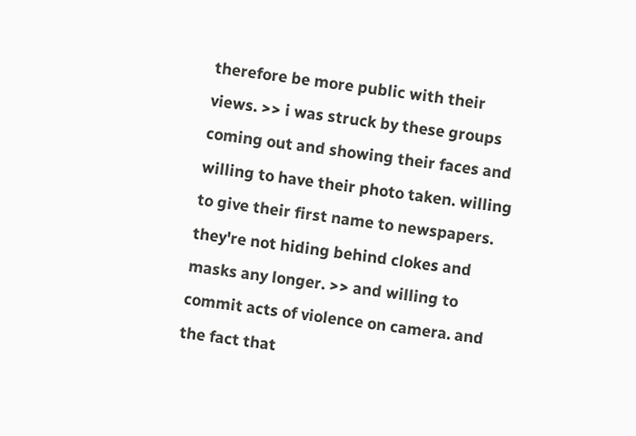therefore be more public with their views. >> i was struck by these groups coming out and showing their faces and willing to have their photo taken. willing to give their first name to newspapers. they're not hiding behind clokes and masks any longer. >> and willing to commit acts of violence on camera. and the fact that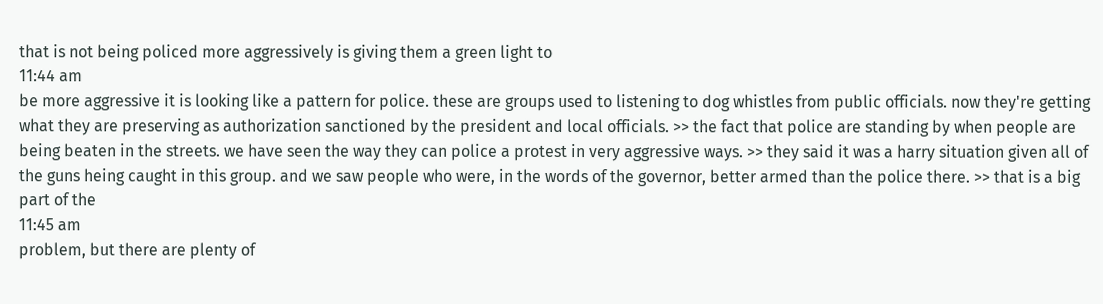that is not being policed more aggressively is giving them a green light to
11:44 am
be more aggressive it is looking like a pattern for police. these are groups used to listening to dog whistles from public officials. now they're getting what they are preserving as authorization sanctioned by the president and local officials. >> the fact that police are standing by when people are being beaten in the streets. we have seen the way they can police a protest in very aggressive ways. >> they said it was a harry situation given all of the guns heing caught in this group. and we saw people who were, in the words of the governor, better armed than the police there. >> that is a big part of the
11:45 am
problem, but there are plenty of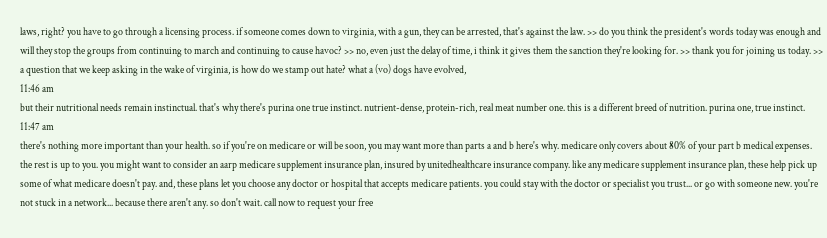laws, right? you have to go through a licensing process. if someone comes down to virginia, with a gun, they can be arrested, that's against the law. >> do you think the president's words today was enough and will they stop the groups from continuing to march and continuing to cause havoc? >> no, even just the delay of time, i think it gives them the sanction they're looking for. >> thank you for joining us today. >> a question that we keep asking in the wake of virginia, is how do we stamp out hate? what a (vo) dogs have evolved,
11:46 am
but their nutritional needs remain instinctual. that's why there's purina one true instinct. nutrient-dense, protein-rich, real meat number one. this is a different breed of nutrition. purina one, true instinct.
11:47 am
there's nothing more important than your health. so if you're on medicare or will be soon, you may want more than parts a and b here's why. medicare only covers about 80% of your part b medical expenses. the rest is up to you. you might want to consider an aarp medicare supplement insurance plan, insured by unitedhealthcare insurance company. like any medicare supplement insurance plan, these help pick up some of what medicare doesn't pay. and, these plans let you choose any doctor or hospital that accepts medicare patients. you could stay with the doctor or specialist you trust... or go with someone new. you're not stuck in a network... because there aren't any. so don't wait. call now to request your free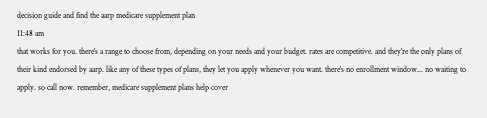decision guide and find the aarp medicare supplement plan
11:48 am
that works for you. there's a range to choose from, depending on your needs and your budget. rates are competitive. and they're the only plans of their kind endorsed by aarp. like any of these types of plans, they let you apply whenever you want. there's no enrollment window... no waiting to apply. so call now. remember, medicare supplement plans help cover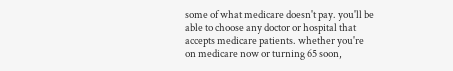some of what medicare doesn't pay. you'll be able to choose any doctor or hospital that accepts medicare patients. whether you're on medicare now or turning 65 soon,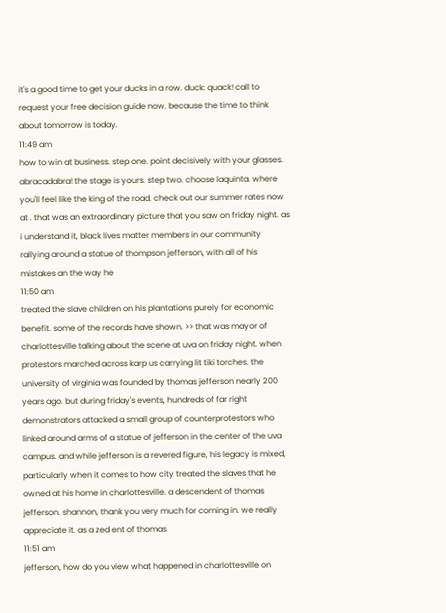it's a good time to get your ducks in a row. duck: quack! call to request your free decision guide now. because the time to think about tomorrow is today.
11:49 am
how to win at business. step one. point decisively with your glasses. abracadabra! the stage is yours. step two. choose laquinta. where you'll feel like the king of the road. check out our summer rates now at . that was an extraordinary picture that you saw on friday night. as i understand it, black lives matter members in our community rallying around a statue of thompson jefferson, with all of his mistakes an the way he
11:50 am
treated the slave children on his plantations purely for economic benefit. some of the records have shown. >> that was mayor of charlottesville talking about the scene at uva on friday night. when protestors marched across karp us carrying lit tiki torches. the university of virginia was founded by thomas jefferson nearly 200 years ago. but during friday's events, hundreds of far right demonstrators attacked a small group of counterprotestors who linked around arms of a statue of jefferson in the center of the uva campus. and while jefferson is a revered figure, his legacy is mixed, particularly when it comes to how city treated the slaves that he owned at his home in charlottesville. a descendent of thomas jefferson. shannon, thank you very much for coming in. we really appreciate it. as a zed ent of thomas
11:51 am
jefferson, how do you view what happened in charlottesville on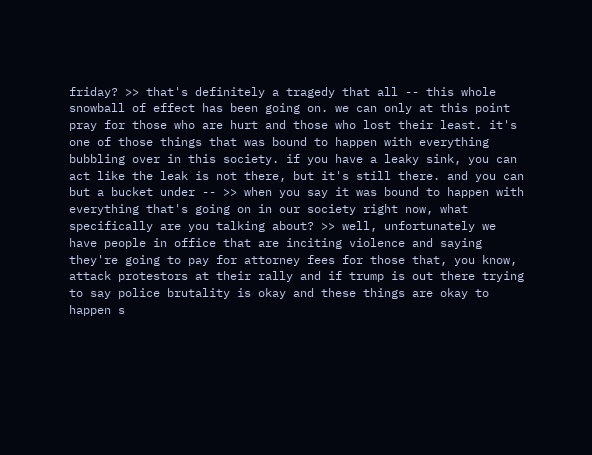friday? >> that's definitely a tragedy that all -- this whole snowball of effect has been going on. we can only at this point pray for those who are hurt and those who lost their least. it's one of those things that was bound to happen with everything bubbling over in this society. if you have a leaky sink, you can act like the leak is not there, but it's still there. and you can but a bucket under -- >> when you say it was bound to happen with everything that's going on in our society right now, what specifically are you talking about? >> well, unfortunately we have people in office that are inciting violence and saying they're going to pay for attorney fees for those that, you know, attack protestors at their rally and if trump is out there trying to say police brutality is okay and these things are okay to happen s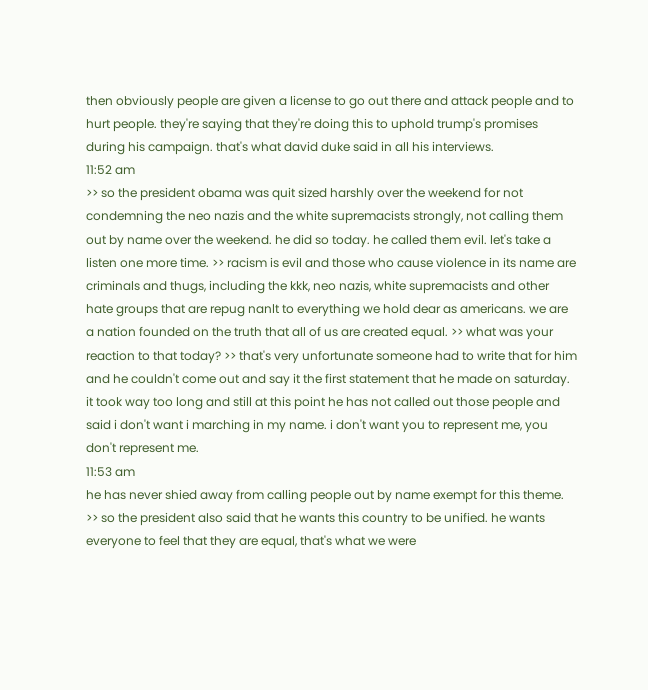then obviously people are given a license to go out there and attack people and to hurt people. they're saying that they're doing this to uphold trump's promises during his campaign. that's what david duke said in all his interviews.
11:52 am
>> so the president obama was quit sized harshly over the weekend for not condemning the neo nazis and the white supremacists strongly, not calling them out by name over the weekend. he did so today. he called them evil. let's take a listen one more time. >> racism is evil and those who cause violence in its name are criminals and thugs, including the kkk, neo nazis, white supremacists and other hate groups that are repug nanlt to everything we hold dear as americans. we are a nation founded on the truth that all of us are created equal. >> what was your reaction to that today? >> that's very unfortunate someone had to write that for him and he couldn't come out and say it the first statement that he made on saturday. it took way too long and still at this point he has not called out those people and said i don't want i marching in my name. i don't want you to represent me, you don't represent me.
11:53 am
he has never shied away from calling people out by name exempt for this theme. >> so the president also said that he wants this country to be unified. he wants everyone to feel that they are equal, that's what we were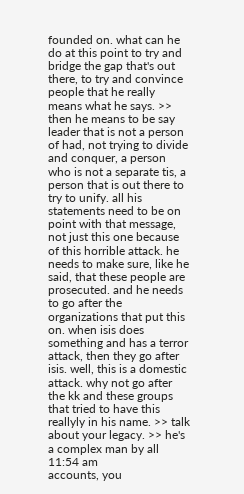founded on. what can he do at this point to try and bridge the gap that's out there, to try and convince people that he really means what he says. >> then he means to be say leader that is not a person of had, not trying to divide and conquer, a person who is not a separate tis, a person that is out there to try to unify. all his statements need to be on point with that message, not just this one because of this horrible attack. he needs to make sure, like he said, that these people are prosecuted. and he needs to go after the organizations that put this on. when isis does something and has a terror attack, then they go after isis. well, this is a domestic attack. why not go after the kk and these groups that tried to have this reallyly in his name. >> talk about your legacy. >> he's a complex man by all
11:54 am
accounts, you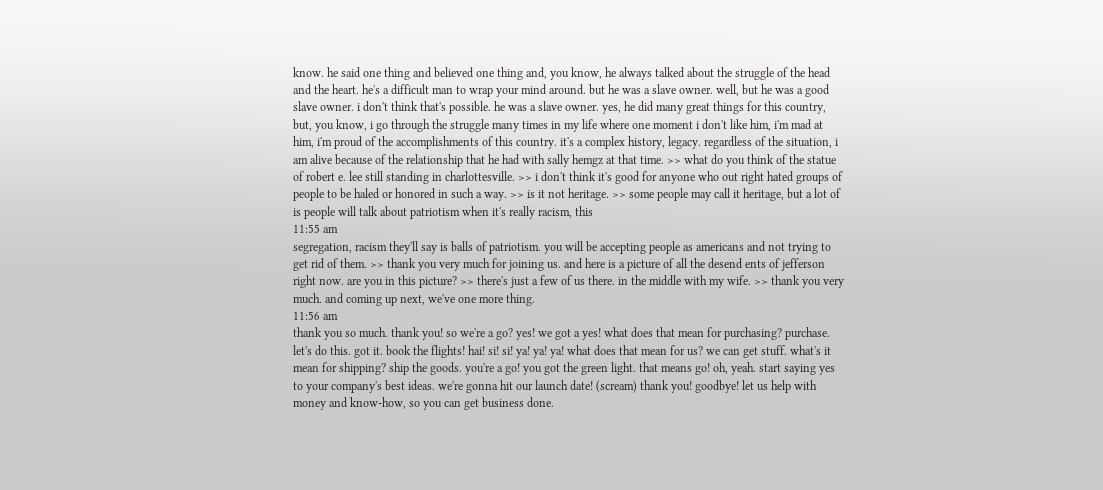know. he said one thing and believed one thing and, you know, he always talked about the struggle of the head and the heart. he's a difficult man to wrap your mind around. but he was a slave owner. well, but he was a good slave owner. i don't think that's possible. he was a slave owner. yes, he did many great things for this country, but, you know, i go through the struggle many times in my life where one moment i don't like him, i'm mad at him, i'm proud of the accomplishments of this country. it's a complex history, legacy. regardless of the situation, i am alive because of the relationship that he had with sally hemgz at that time. >> what do you think of the statue of robert e. lee still standing in charlottesville. >> i don't think it's good for anyone who out right hated groups of people to be haled or honored in such a way. >> is it not heritage. >> some people may call it heritage, but a lot of is people will talk about patriotism when it's really racism, this
11:55 am
segregation, racism they'll say is balls of patriotism. you will be accepting people as americans and not trying to get rid of them. >> thank you very much for joining us. and here is a picture of all the desend ents of jefferson right now. are you in this picture? >> there's just a few of us there. in the middle with my wife. >> thank you very much. and coming up next, we've one more thing.
11:56 am
thank you so much. thank you! so we're a go? yes! we got a yes! what does that mean for purchasing? purchase. let's do this. got it. book the flights! hai! si! si! ya! ya! ya! what does that mean for us? we can get stuff. what's it mean for shipping? ship the goods. you're a go! you got the green light. that means go! oh, yeah. start saying yes to your company's best ideas. we're gonna hit our launch date! (scream) thank you! goodbye! let us help with money and know-how, so you can get business done.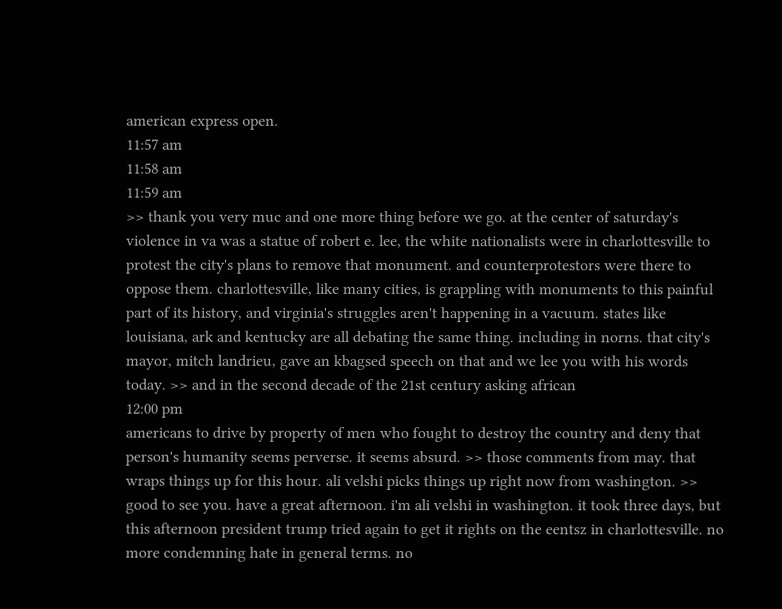american express open.
11:57 am
11:58 am
11:59 am
>> thank you very muc and one more thing before we go. at the center of saturday's violence in va was a statue of robert e. lee, the white nationalists were in charlottesville to protest the city's plans to remove that monument. and counterprotestors were there to oppose them. charlottesville, like many cities, is grappling with monuments to this painful part of its history, and virginia's struggles aren't happening in a vacuum. states like louisiana, ark and kentucky are all debating the same thing. including in norns. that city's mayor, mitch landrieu, gave an kbagsed speech on that and we lee you with his words today. >> and in the second decade of the 21st century asking african
12:00 pm
americans to drive by property of men who fought to destroy the country and deny that person's humanity seems perverse. it seems absurd. >> those comments from may. that wraps things up for this hour. ali velshi picks things up right now from washington. >> good to see you. have a great afternoon. i'm ali velshi in washington. it took three days, but this afternoon president trump tried again to get it rights on the eentsz in charlottesville. no more condemning hate in general terms. no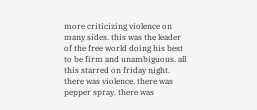more criticizing violence on many sides. this was the leader of the free world doing his best to be firm and unambiguous. all this starred on friday night. there was violence. there was pepper spray. there was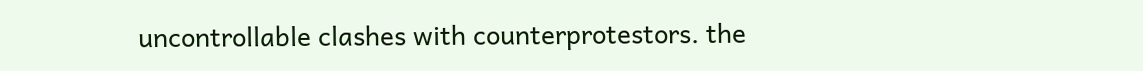uncontrollable clashes with counterprotestors. the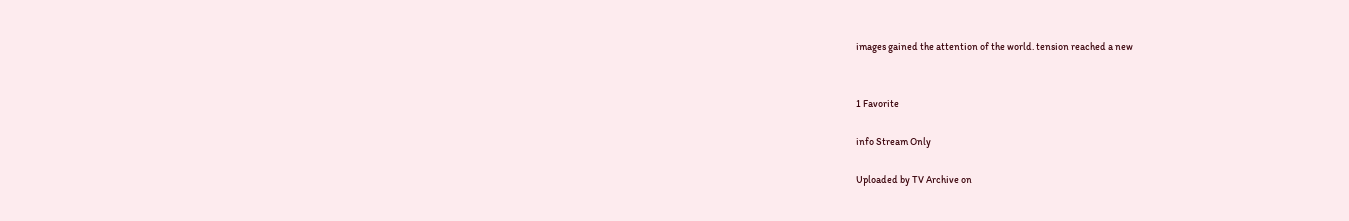images gained the attention of the world. tension reached a new


1 Favorite

info Stream Only

Uploaded by TV Archive on